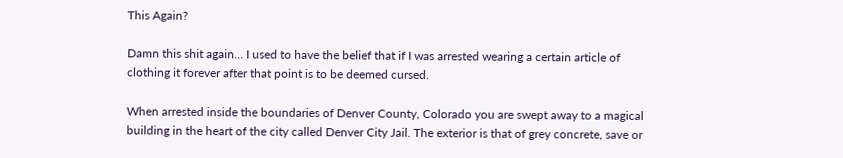This Again?

Damn this shit again… I used to have the belief that if I was arrested wearing a certain article of clothing it forever after that point is to be deemed cursed.

When arrested inside the boundaries of Denver County, Colorado you are swept away to a magical building in the heart of the city called Denver City Jail. The exterior is that of grey concrete, save or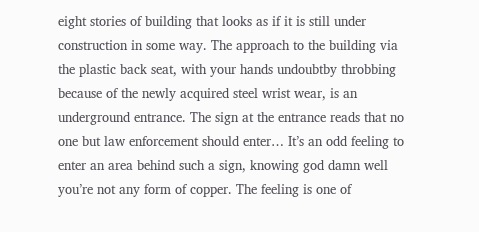eight stories of building that looks as if it is still under construction in some way. The approach to the building via the plastic back seat, with your hands undoubtby throbbing because of the newly acquired steel wrist wear, is an underground entrance. The sign at the entrance reads that no one but law enforcement should enter… It’s an odd feeling to enter an area behind such a sign, knowing god damn well you’re not any form of copper. The feeling is one of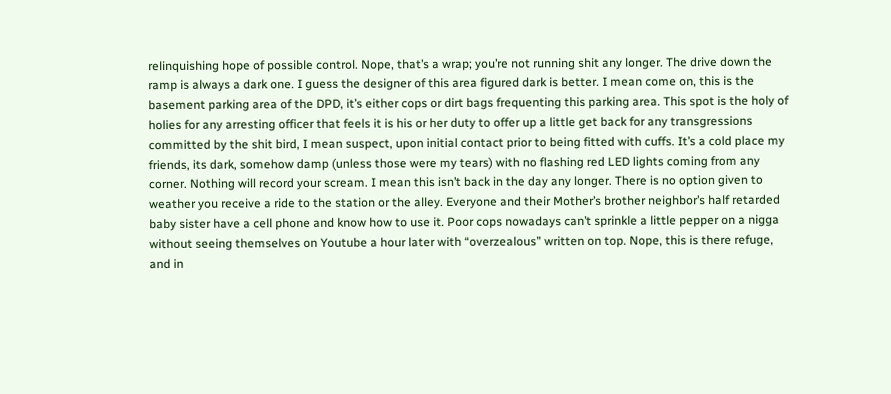relinquishing hope of possible control. Nope, that’s a wrap; you’re not running shit any longer. The drive down the ramp is always a dark one. I guess the designer of this area figured dark is better. I mean come on, this is the basement parking area of the DPD, it’s either cops or dirt bags frequenting this parking area. This spot is the holy of holies for any arresting officer that feels it is his or her duty to offer up a little get back for any transgressions committed by the shit bird, I mean suspect, upon initial contact prior to being fitted with cuffs. It’s a cold place my friends, its dark, somehow damp (unless those were my tears) with no flashing red LED lights coming from any corner. Nothing will record your scream. I mean this isn’t back in the day any longer. There is no option given to weather you receive a ride to the station or the alley. Everyone and their Mother’s brother neighbor’s half retarded baby sister have a cell phone and know how to use it. Poor cops nowadays can’t sprinkle a little pepper on a nigga without seeing themselves on Youtube a hour later with “overzealous” written on top. Nope, this is there refuge, and in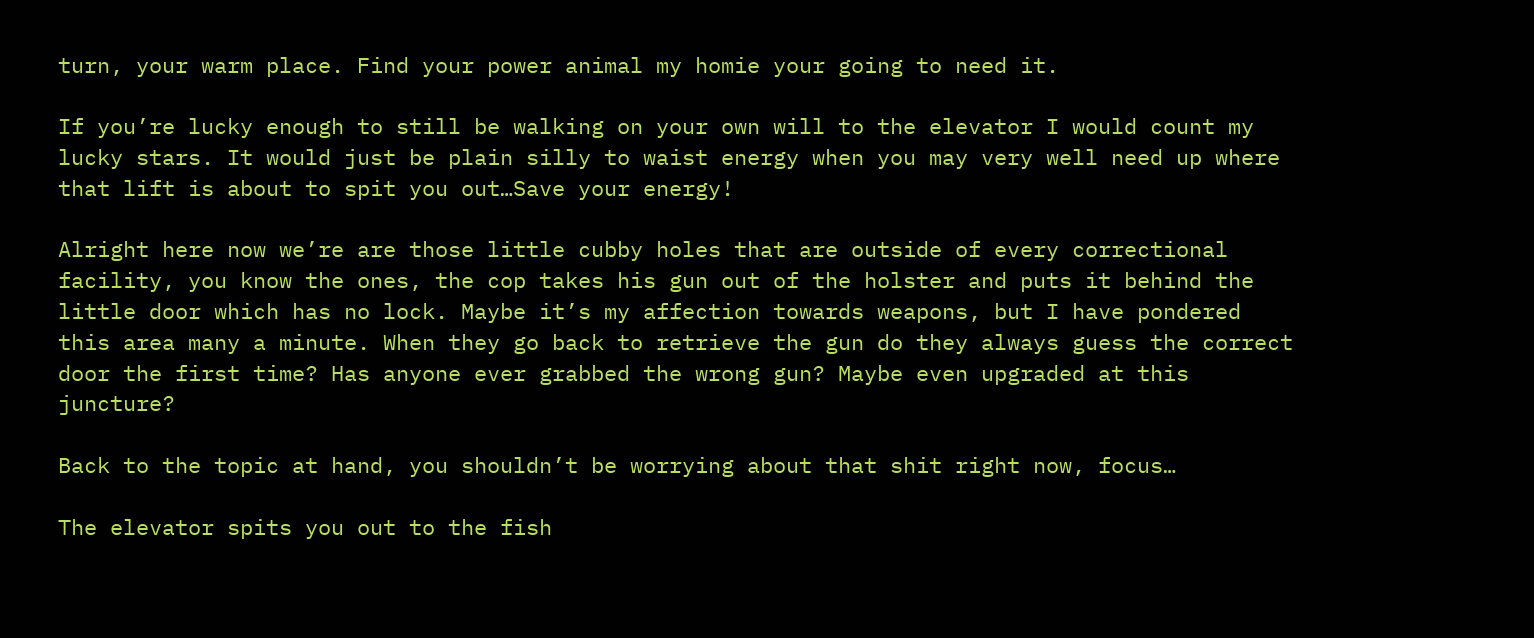turn, your warm place. Find your power animal my homie your going to need it.

If you’re lucky enough to still be walking on your own will to the elevator I would count my lucky stars. It would just be plain silly to waist energy when you may very well need up where that lift is about to spit you out…Save your energy!

Alright here now we’re are those little cubby holes that are outside of every correctional facility, you know the ones, the cop takes his gun out of the holster and puts it behind the little door which has no lock. Maybe it’s my affection towards weapons, but I have pondered this area many a minute. When they go back to retrieve the gun do they always guess the correct door the first time? Has anyone ever grabbed the wrong gun? Maybe even upgraded at this juncture?

Back to the topic at hand, you shouldn’t be worrying about that shit right now, focus…

The elevator spits you out to the fish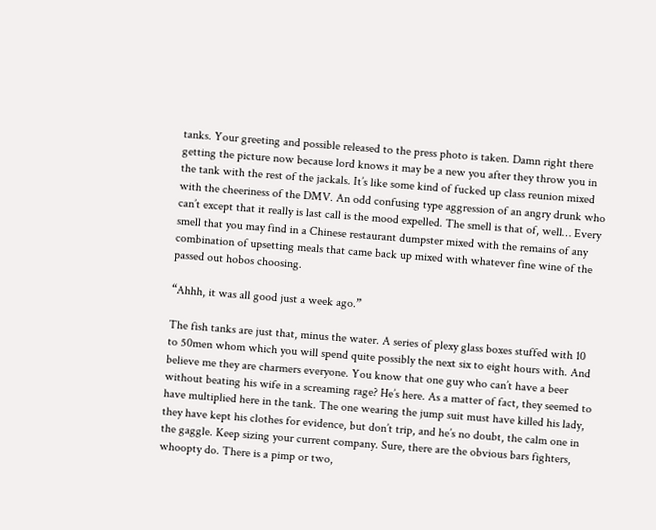tanks. Your greeting and possible released to the press photo is taken. Damn right there getting the picture now because lord knows it may be a new you after they throw you in the tank with the rest of the jackals. It’s like some kind of fucked up class reunion mixed with the cheeriness of the DMV. An odd confusing type aggression of an angry drunk who can’t except that it really is last call is the mood expelled. The smell is that of, well… Every smell that you may find in a Chinese restaurant dumpster mixed with the remains of any combination of upsetting meals that came back up mixed with whatever fine wine of the passed out hobos choosing.

“Ahhh, it was all good just a week ago.”

The fish tanks are just that, minus the water. A series of plexy glass boxes stuffed with 10 to 50men whom which you will spend quite possibly the next six to eight hours with. And believe me they are charmers everyone. You know that one guy who can’t have a beer without beating his wife in a screaming rage? He’s here. As a matter of fact, they seemed to have multiplied here in the tank. The one wearing the jump suit must have killed his lady, they have kept his clothes for evidence, but don’t trip, and he’s no doubt, the calm one in the gaggle. Keep sizing your current company. Sure, there are the obvious bars fighters, whoopty do. There is a pimp or two,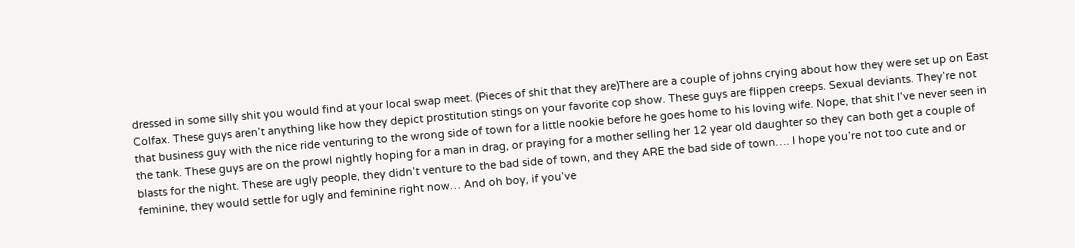dressed in some silly shit you would find at your local swap meet. (Pieces of shit that they are)There are a couple of johns crying about how they were set up on East Colfax. These guys aren’t anything like how they depict prostitution stings on your favorite cop show. These guys are flippen creeps. Sexual deviants. They’re not that business guy with the nice ride venturing to the wrong side of town for a little nookie before he goes home to his loving wife. Nope, that shit I’ve never seen in the tank. These guys are on the prowl nightly hoping for a man in drag, or praying for a mother selling her 12 year old daughter so they can both get a couple of blasts for the night. These are ugly people, they didn’t venture to the bad side of town, and they ARE the bad side of town…. I hope you’re not too cute and or feminine, they would settle for ugly and feminine right now… And oh boy, if you’ve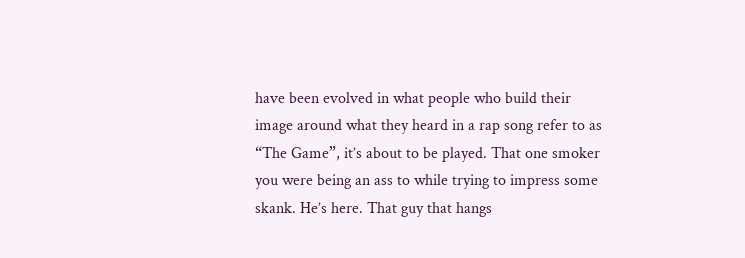have been evolved in what people who build their image around what they heard in a rap song refer to as “The Game”, it’s about to be played. That one smoker you were being an ass to while trying to impress some skank. He’s here. That guy that hangs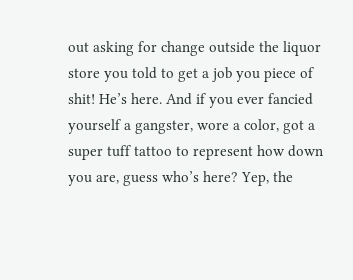out asking for change outside the liquor store you told to get a job you piece of shit! He’s here. And if you ever fancied yourself a gangster, wore a color, got a super tuff tattoo to represent how down you are, guess who’s here? Yep, the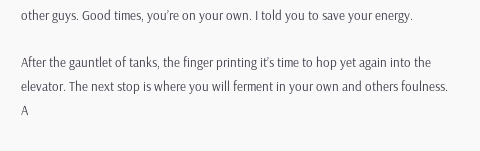other guys. Good times, you’re on your own. I told you to save your energy.

After the gauntlet of tanks, the finger printing it’s time to hop yet again into the elevator. The next stop is where you will ferment in your own and others foulness. A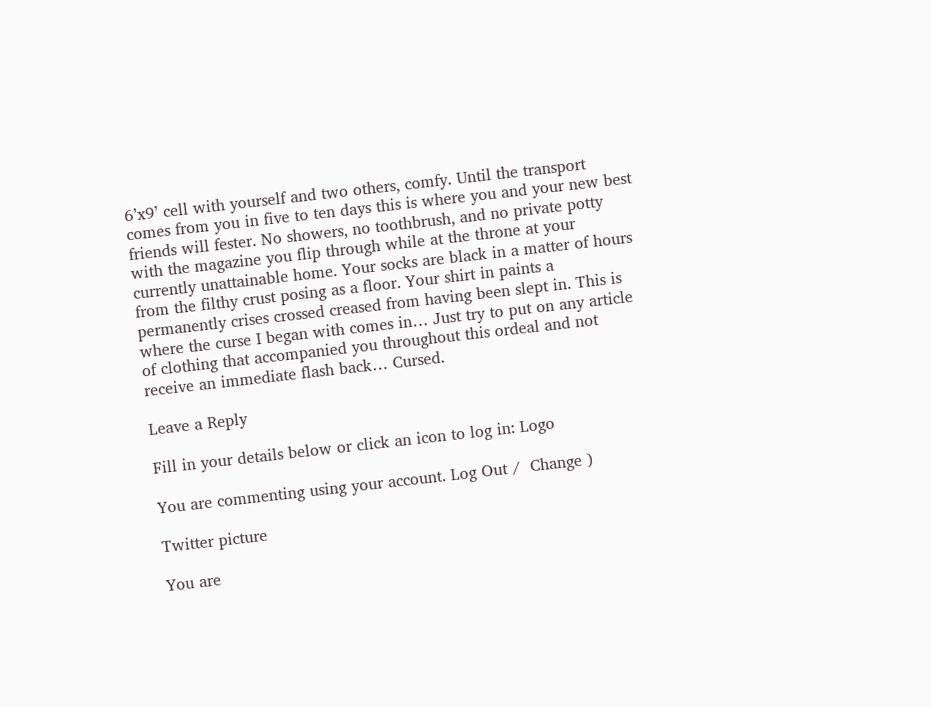6’x9’ cell with yourself and two others, comfy. Until the transport comes from you in five to ten days this is where you and your new best friends will fester. No showers, no toothbrush, and no private potty with the magazine you flip through while at the throne at your currently unattainable home. Your socks are black in a matter of hours from the filthy crust posing as a floor. Your shirt in paints a permanently crises crossed creased from having been slept in. This is where the curse I began with comes in… Just try to put on any article of clothing that accompanied you throughout this ordeal and not receive an immediate flash back… Cursed.

Leave a Reply

Fill in your details below or click an icon to log in: Logo

You are commenting using your account. Log Out /  Change )

Twitter picture

You are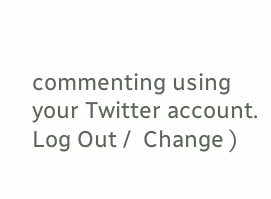commenting using your Twitter account. Log Out /  Change )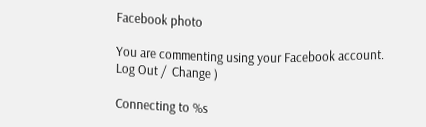Facebook photo

You are commenting using your Facebook account. Log Out /  Change )

Connecting to %s